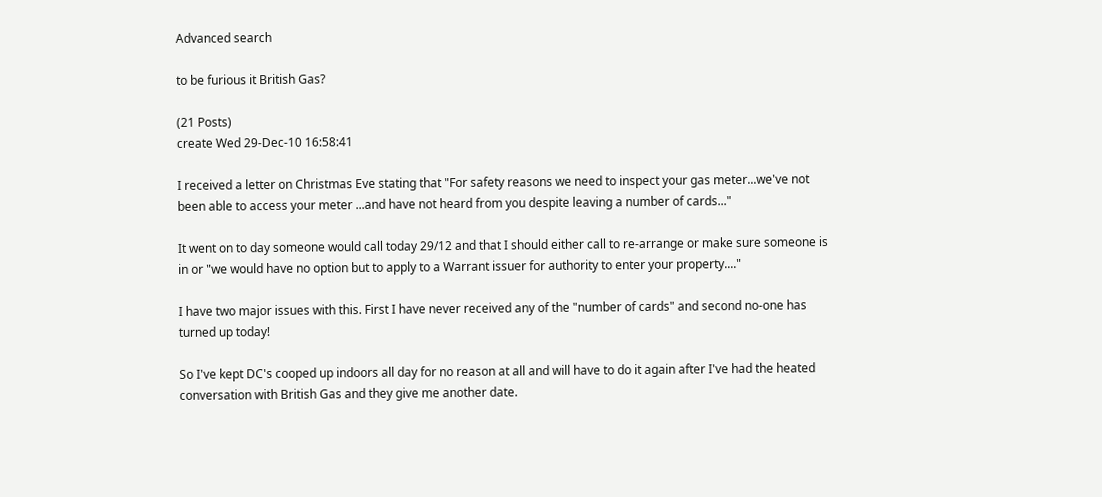Advanced search

to be furious it British Gas?

(21 Posts)
create Wed 29-Dec-10 16:58:41

I received a letter on Christmas Eve stating that "For safety reasons we need to inspect your gas meter...we've not been able to access your meter ...and have not heard from you despite leaving a number of cards..."

It went on to day someone would call today 29/12 and that I should either call to re-arrange or make sure someone is in or "we would have no option but to apply to a Warrant issuer for authority to enter your property...."

I have two major issues with this. First I have never received any of the "number of cards" and second no-one has turned up today!

So I've kept DC's cooped up indoors all day for no reason at all and will have to do it again after I've had the heated conversation with British Gas and they give me another date.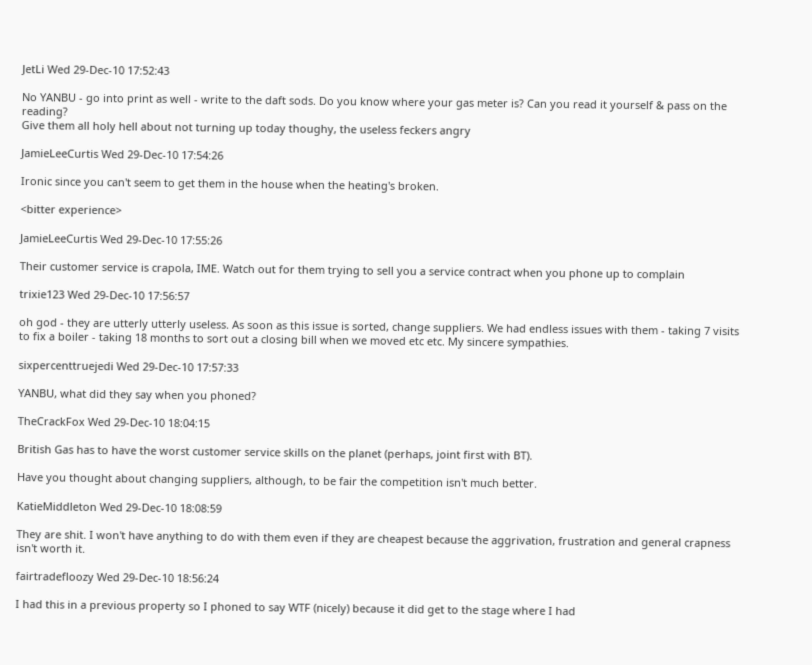JetLi Wed 29-Dec-10 17:52:43

No YANBU - go into print as well - write to the daft sods. Do you know where your gas meter is? Can you read it yourself & pass on the reading?
Give them all holy hell about not turning up today thoughy, the useless feckers angry

JamieLeeCurtis Wed 29-Dec-10 17:54:26

Ironic since you can't seem to get them in the house when the heating's broken.

<bitter experience>

JamieLeeCurtis Wed 29-Dec-10 17:55:26

Their customer service is crapola, IME. Watch out for them trying to sell you a service contract when you phone up to complain

trixie123 Wed 29-Dec-10 17:56:57

oh god - they are utterly utterly useless. As soon as this issue is sorted, change suppliers. We had endless issues with them - taking 7 visits to fix a boiler - taking 18 months to sort out a closing bill when we moved etc etc. My sincere sympathies.

sixpercenttruejedi Wed 29-Dec-10 17:57:33

YANBU, what did they say when you phoned?

TheCrackFox Wed 29-Dec-10 18:04:15

British Gas has to have the worst customer service skills on the planet (perhaps, joint first with BT).

Have you thought about changing suppliers, although, to be fair the competition isn't much better.

KatieMiddleton Wed 29-Dec-10 18:08:59

They are shit. I won't have anything to do with them even if they are cheapest because the aggrivation, frustration and general crapness isn't worth it.

fairtradefloozy Wed 29-Dec-10 18:56:24

I had this in a previous property so I phoned to say WTF (nicely) because it did get to the stage where I had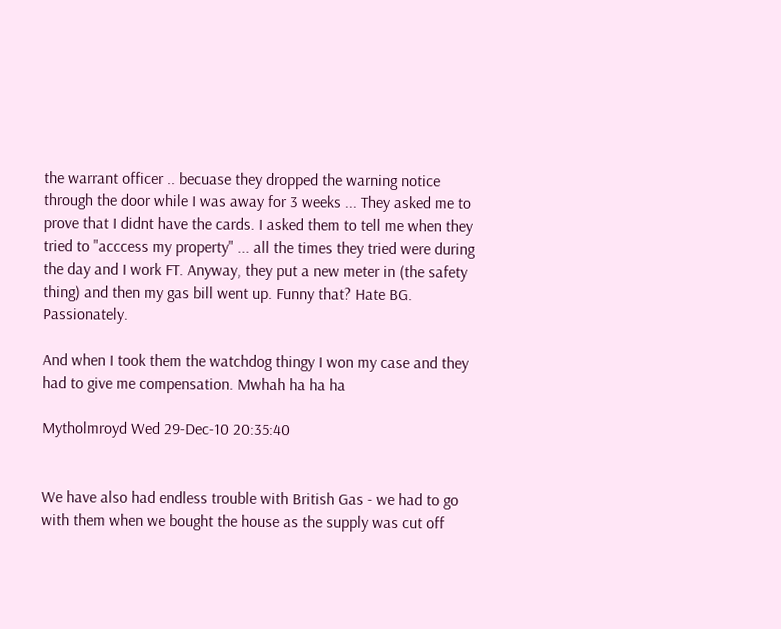the warrant officer .. becuase they dropped the warning notice through the door while I was away for 3 weeks ... They asked me to prove that I didnt have the cards. I asked them to tell me when they tried to "acccess my property" ... all the times they tried were during the day and I work FT. Anyway, they put a new meter in (the safety thing) and then my gas bill went up. Funny that? Hate BG. Passionately.

And when I took them the watchdog thingy I won my case and they had to give me compensation. Mwhah ha ha ha

Mytholmroyd Wed 29-Dec-10 20:35:40


We have also had endless trouble with British Gas - we had to go with them when we bought the house as the supply was cut off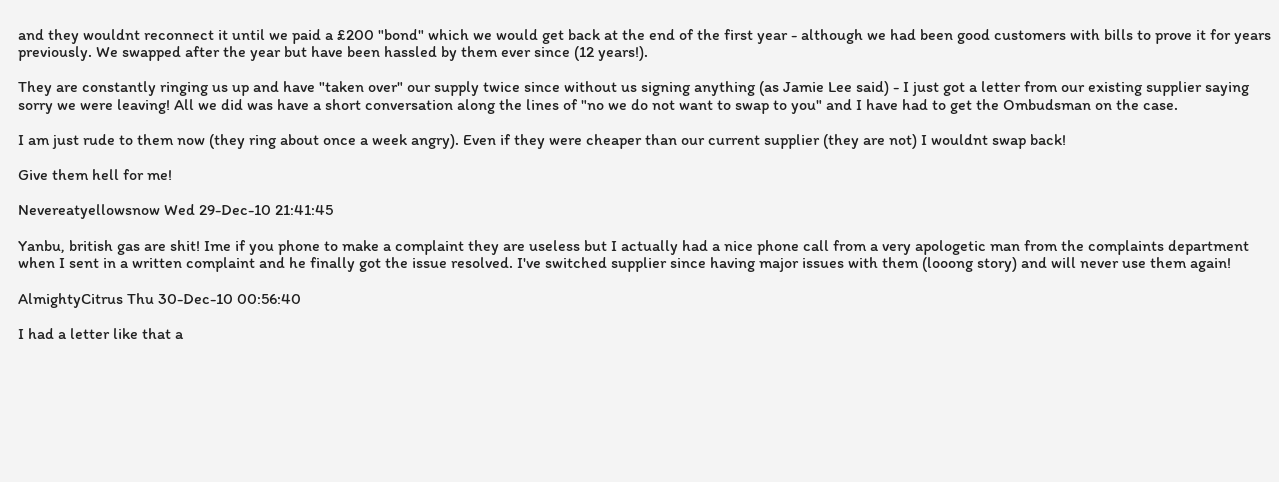and they wouldnt reconnect it until we paid a £200 "bond" which we would get back at the end of the first year - although we had been good customers with bills to prove it for years previously. We swapped after the year but have been hassled by them ever since (12 years!).

They are constantly ringing us up and have "taken over" our supply twice since without us signing anything (as Jamie Lee said) - I just got a letter from our existing supplier saying sorry we were leaving! All we did was have a short conversation along the lines of "no we do not want to swap to you" and I have had to get the Ombudsman on the case.

I am just rude to them now (they ring about once a week angry). Even if they were cheaper than our current supplier (they are not) I wouldnt swap back!

Give them hell for me!

Nevereatyellowsnow Wed 29-Dec-10 21:41:45

Yanbu, british gas are shit! Ime if you phone to make a complaint they are useless but I actually had a nice phone call from a very apologetic man from the complaints department when I sent in a written complaint and he finally got the issue resolved. I've switched supplier since having major issues with them (looong story) and will never use them again!

AlmightyCitrus Thu 30-Dec-10 00:56:40

I had a letter like that a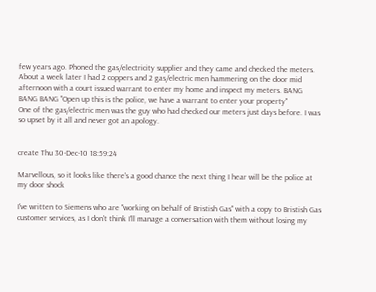few years ago. Phoned the gas/electricity supplier and they came and checked the meters. About a week later I had 2 coppers and 2 gas/electric men hammering on the door mid afternoon with a court issued warrant to enter my home and inspect my meters. BANG BANG BANG "Open up this is the police, we have a warrant to enter your property"
One of the gas/electric men was the guy who had checked our meters just days before. I was so upset by it all and never got an apology.


create Thu 30-Dec-10 18:59:24

Marvellous, so it looks like there's a good chance the next thing I hear will be the police at my door shock

I've written to Siemens who are "working on behalf of Bristish Gas" with a copy to Bristish Gas customer services, as I don't think I'll manage a conversation with them without losing my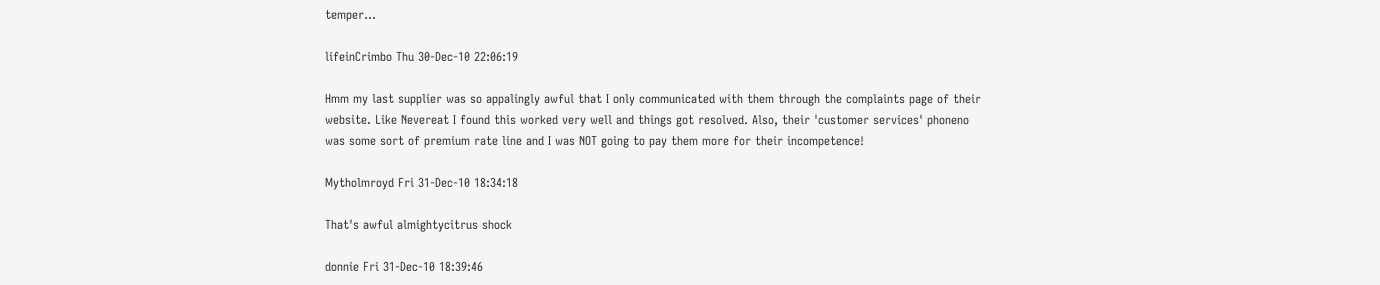temper...

lifeinCrimbo Thu 30-Dec-10 22:06:19

Hmm my last supplier was so appalingly awful that I only communicated with them through the complaints page of their website. Like Nevereat I found this worked very well and things got resolved. Also, their 'customer services' phoneno was some sort of premium rate line and I was NOT going to pay them more for their incompetence!

Mytholmroyd Fri 31-Dec-10 18:34:18

That's awful almightycitrus shock

donnie Fri 31-Dec-10 18:39:46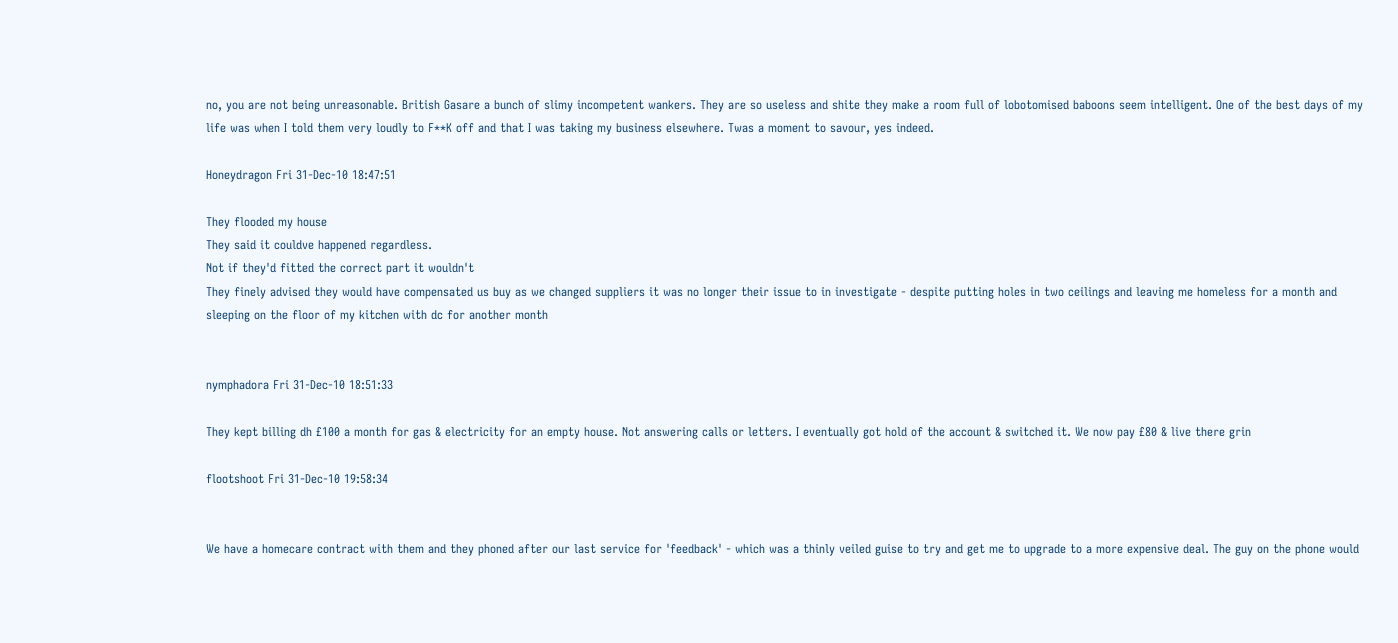no, you are not being unreasonable. British Gasare a bunch of slimy incompetent wankers. They are so useless and shite they make a room full of lobotomised baboons seem intelligent. One of the best days of my life was when I told them very loudly to F**K off and that I was taking my business elsewhere. Twas a moment to savour, yes indeed.

Honeydragon Fri 31-Dec-10 18:47:51

They flooded my house
They said it couldve happened regardless.
Not if they'd fitted the correct part it wouldn't
They finely advised they would have compensated us buy as we changed suppliers it was no longer their issue to in investigate - despite putting holes in two ceilings and leaving me homeless for a month and sleeping on the floor of my kitchen with dc for another month


nymphadora Fri 31-Dec-10 18:51:33

They kept billing dh £100 a month for gas & electricity for an empty house. Not answering calls or letters. I eventually got hold of the account & switched it. We now pay £80 & live there grin

flootshoot Fri 31-Dec-10 19:58:34


We have a homecare contract with them and they phoned after our last service for 'feedback' - which was a thinly veiled guise to try and get me to upgrade to a more expensive deal. The guy on the phone would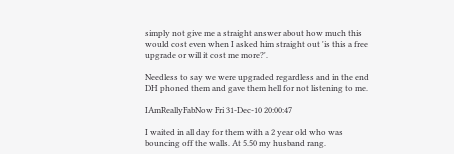simply not give me a straight answer about how much this would cost even when I asked him straight out 'is this a free upgrade or will it cost me more?'.

Needless to say we were upgraded regardless and in the end DH phoned them and gave them hell for not listening to me.

IAmReallyFabNow Fri 31-Dec-10 20:00:47

I waited in all day for them with a 2 year old who was bouncing off the walls. At 5.50 my husband rang.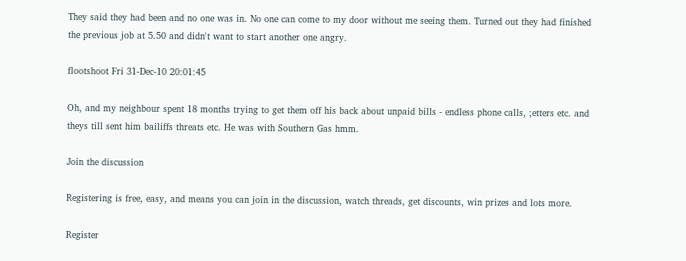They said they had been and no one was in. No one can come to my door without me seeing them. Turned out they had finished the previous job at 5.50 and didn't want to start another one angry.

flootshoot Fri 31-Dec-10 20:01:45

Oh, and my neighbour spent 18 months trying to get them off his back about unpaid bills - endless phone calls, ;etters etc. and theys till sent him bailiffs threats etc. He was with Southern Gas hmm.

Join the discussion

Registering is free, easy, and means you can join in the discussion, watch threads, get discounts, win prizes and lots more.

Register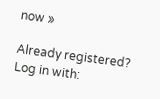now »

Already registered? Log in with: